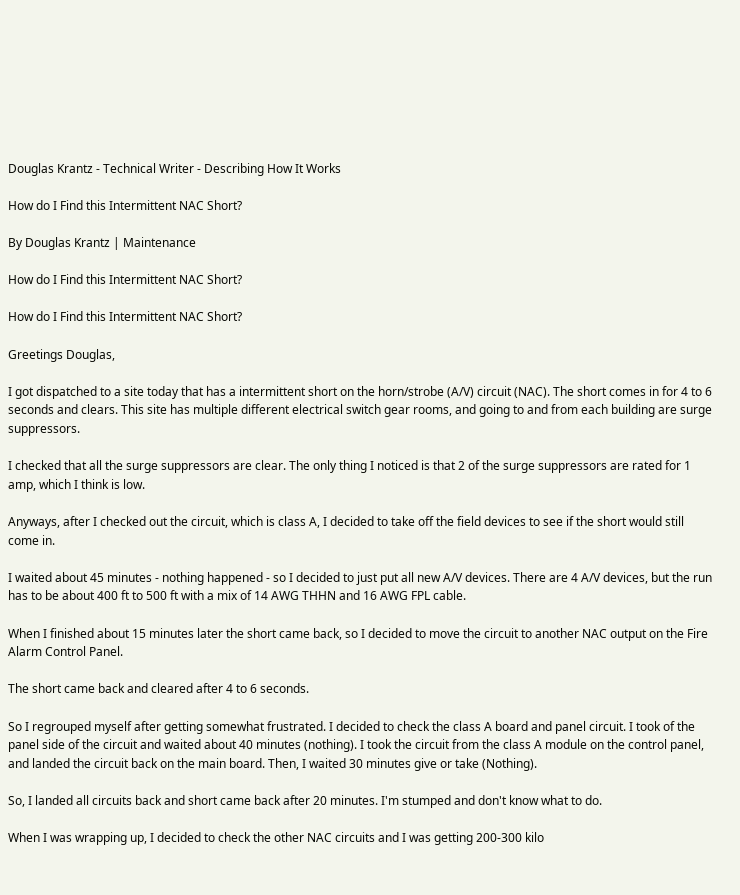Douglas Krantz - Technical Writer - Describing How It Works

How do I Find this Intermittent NAC Short?

By Douglas Krantz | Maintenance

How do I Find this Intermittent NAC Short?

How do I Find this Intermittent NAC Short?

Greetings Douglas,

I got dispatched to a site today that has a intermittent short on the horn/strobe (A/V) circuit (NAC). The short comes in for 4 to 6 seconds and clears. This site has multiple different electrical switch gear rooms, and going to and from each building are surge suppressors.

I checked that all the surge suppressors are clear. The only thing I noticed is that 2 of the surge suppressors are rated for 1 amp, which I think is low.

Anyways, after I checked out the circuit, which is class A, I decided to take off the field devices to see if the short would still come in.

I waited about 45 minutes - nothing happened - so I decided to just put all new A/V devices. There are 4 A/V devices, but the run has to be about 400 ft to 500 ft with a mix of 14 AWG THHN and 16 AWG FPL cable.

When I finished about 15 minutes later the short came back, so I decided to move the circuit to another NAC output on the Fire Alarm Control Panel.

The short came back and cleared after 4 to 6 seconds.

So I regrouped myself after getting somewhat frustrated. I decided to check the class A board and panel circuit. I took of the panel side of the circuit and waited about 40 minutes (nothing). I took the circuit from the class A module on the control panel, and landed the circuit back on the main board. Then, I waited 30 minutes give or take (Nothing).

So, I landed all circuits back and short came back after 20 minutes. I'm stumped and don't know what to do.

When I was wrapping up, I decided to check the other NAC circuits and I was getting 200-300 kilo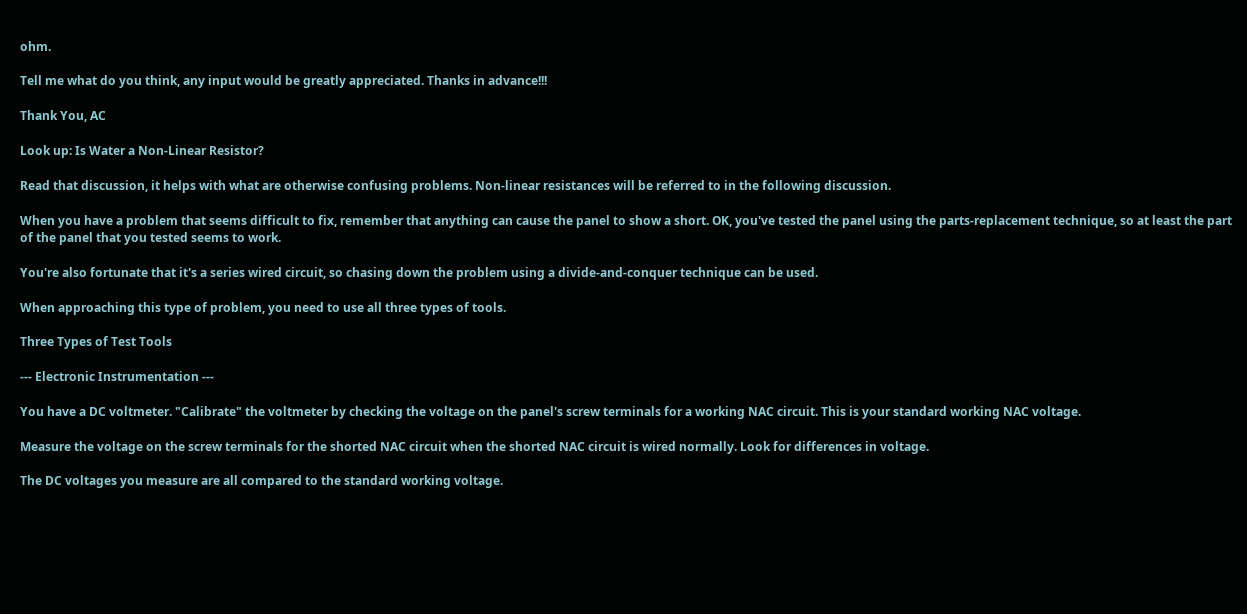ohm.

Tell me what do you think, any input would be greatly appreciated. Thanks in advance!!!

Thank You, AC

Look up: Is Water a Non-Linear Resistor?

Read that discussion, it helps with what are otherwise confusing problems. Non-linear resistances will be referred to in the following discussion.

When you have a problem that seems difficult to fix, remember that anything can cause the panel to show a short. OK, you've tested the panel using the parts-replacement technique, so at least the part of the panel that you tested seems to work.

You're also fortunate that it's a series wired circuit, so chasing down the problem using a divide-and-conquer technique can be used.

When approaching this type of problem, you need to use all three types of tools.

Three Types of Test Tools

--- Electronic Instrumentation ---

You have a DC voltmeter. "Calibrate" the voltmeter by checking the voltage on the panel's screw terminals for a working NAC circuit. This is your standard working NAC voltage.

Measure the voltage on the screw terminals for the shorted NAC circuit when the shorted NAC circuit is wired normally. Look for differences in voltage.

The DC voltages you measure are all compared to the standard working voltage.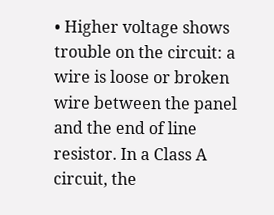• Higher voltage shows trouble on the circuit: a wire is loose or broken wire between the panel and the end of line resistor. In a Class A circuit, the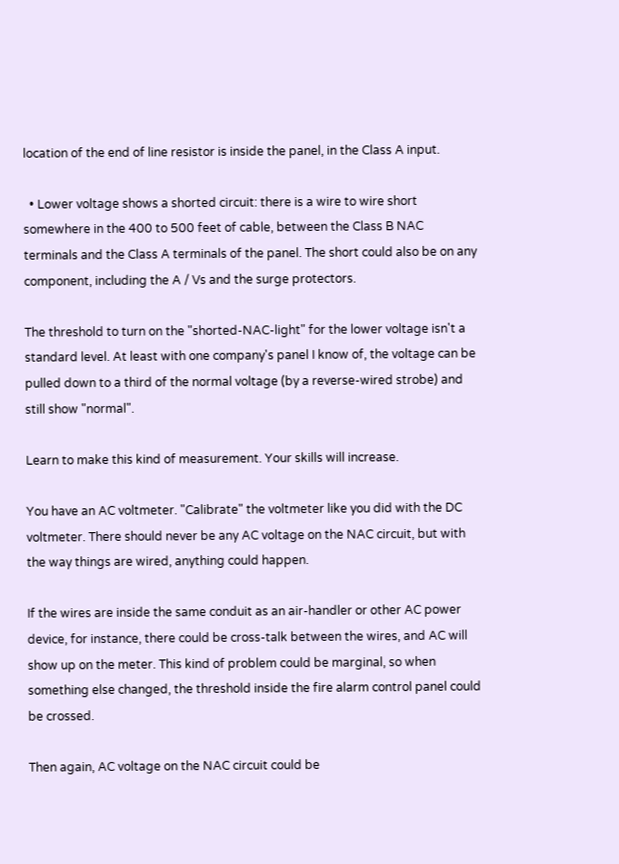location of the end of line resistor is inside the panel, in the Class A input.

  • Lower voltage shows a shorted circuit: there is a wire to wire short somewhere in the 400 to 500 feet of cable, between the Class B NAC terminals and the Class A terminals of the panel. The short could also be on any component, including the A / Vs and the surge protectors.

The threshold to turn on the "shorted-NAC-light" for the lower voltage isn't a standard level. At least with one company's panel I know of, the voltage can be pulled down to a third of the normal voltage (by a reverse-wired strobe) and still show "normal".

Learn to make this kind of measurement. Your skills will increase.

You have an AC voltmeter. "Calibrate" the voltmeter like you did with the DC voltmeter. There should never be any AC voltage on the NAC circuit, but with the way things are wired, anything could happen.

If the wires are inside the same conduit as an air-handler or other AC power device, for instance, there could be cross-talk between the wires, and AC will show up on the meter. This kind of problem could be marginal, so when something else changed, the threshold inside the fire alarm control panel could be crossed.

Then again, AC voltage on the NAC circuit could be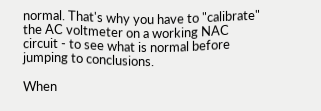normal. That's why you have to "calibrate" the AC voltmeter on a working NAC circuit - to see what is normal before jumping to conclusions.

When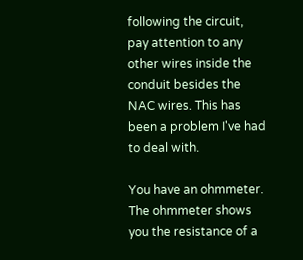following the circuit, pay attention to any other wires inside the conduit besides the NAC wires. This has been a problem I've had to deal with.

You have an ohmmeter. The ohmmeter shows you the resistance of a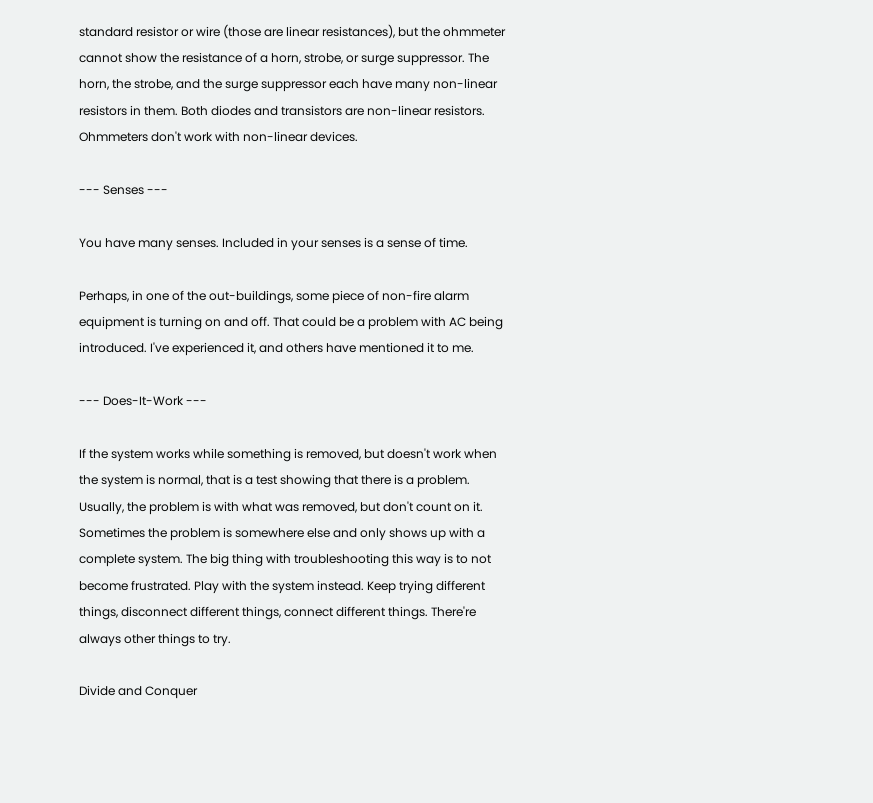standard resistor or wire (those are linear resistances), but the ohmmeter cannot show the resistance of a horn, strobe, or surge suppressor. The horn, the strobe, and the surge suppressor each have many non-linear resistors in them. Both diodes and transistors are non-linear resistors. Ohmmeters don't work with non-linear devices.

--- Senses ---

You have many senses. Included in your senses is a sense of time.

Perhaps, in one of the out-buildings, some piece of non-fire alarm equipment is turning on and off. That could be a problem with AC being introduced. I've experienced it, and others have mentioned it to me.

--- Does-It-Work ---

If the system works while something is removed, but doesn't work when the system is normal, that is a test showing that there is a problem. Usually, the problem is with what was removed, but don't count on it. Sometimes the problem is somewhere else and only shows up with a complete system. The big thing with troubleshooting this way is to not become frustrated. Play with the system instead. Keep trying different things, disconnect different things, connect different things. There're always other things to try.

Divide and Conquer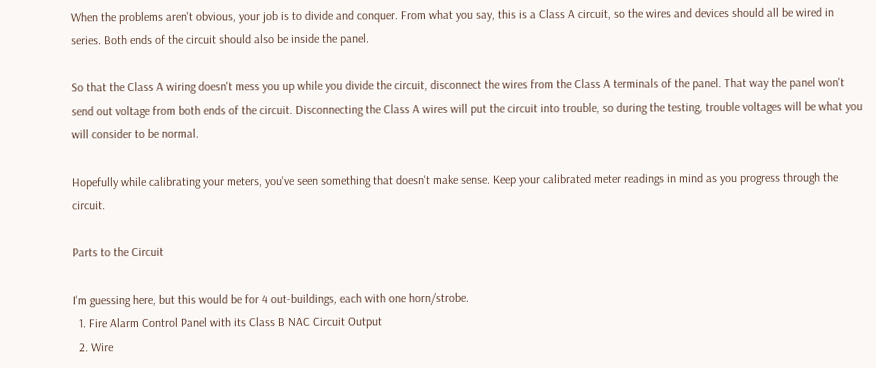When the problems aren't obvious, your job is to divide and conquer. From what you say, this is a Class A circuit, so the wires and devices should all be wired in series. Both ends of the circuit should also be inside the panel.

So that the Class A wiring doesn't mess you up while you divide the circuit, disconnect the wires from the Class A terminals of the panel. That way the panel won't send out voltage from both ends of the circuit. Disconnecting the Class A wires will put the circuit into trouble, so during the testing, trouble voltages will be what you will consider to be normal.

Hopefully while calibrating your meters, you've seen something that doesn't make sense. Keep your calibrated meter readings in mind as you progress through the circuit.

Parts to the Circuit

I'm guessing here, but this would be for 4 out-buildings, each with one horn/strobe.
  1. Fire Alarm Control Panel with its Class B NAC Circuit Output
  2. Wire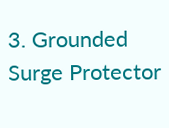3. Grounded Surge Protector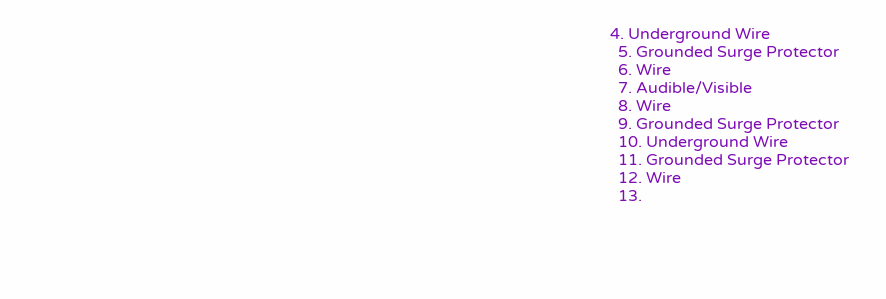4. Underground Wire
  5. Grounded Surge Protector
  6. Wire
  7. Audible/Visible
  8. Wire
  9. Grounded Surge Protector
  10. Underground Wire
  11. Grounded Surge Protector
  12. Wire
  13.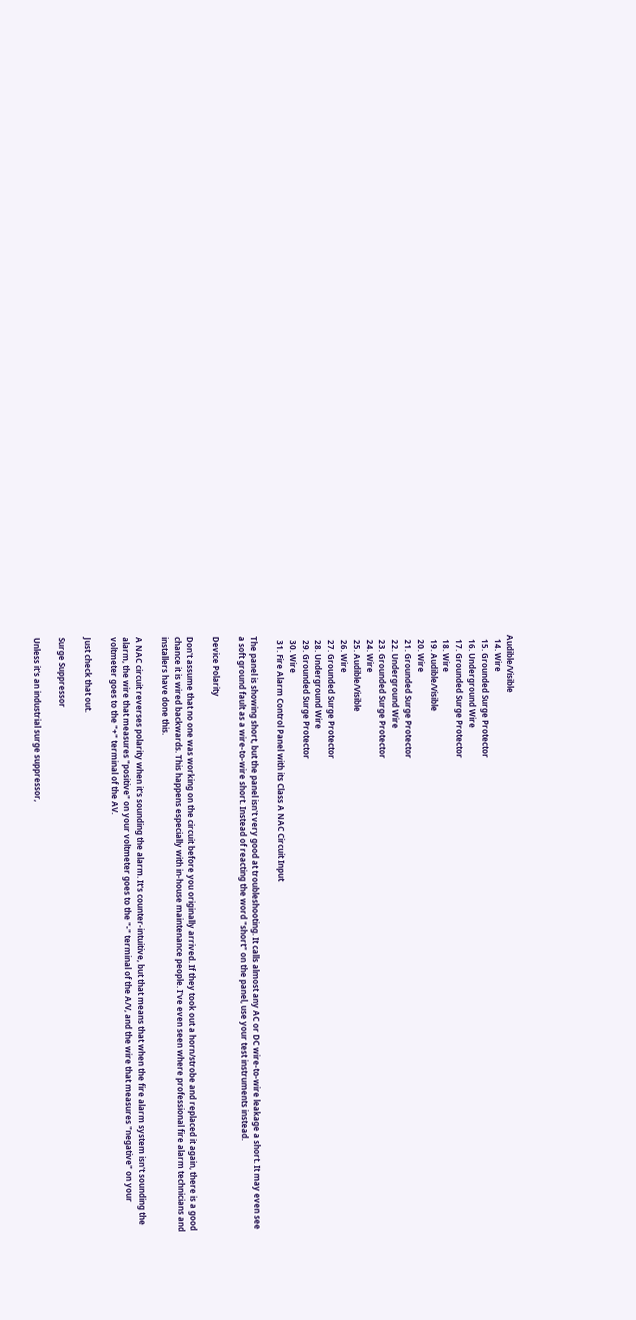Audible/Visible
  14. Wire
  15. Grounded Surge Protector
  16. Underground Wire
  17. Grounded Surge Protector
  18. Wire
  19. Audible/Visible
  20. Wire
  21. Grounded Surge Protector
  22. Underground Wire
  23. Grounded Surge Protector
  24. Wire
  25. Audible/Visible
  26. Wire
  27. Grounded Surge Protector
  28. Underground Wire
  29. Grounded Surge Protector
  30. Wire
  31. Fire Alarm Control Panel with its Class A NAC Circuit Input

The panel is showing short, but the panel isn't very good at troubleshooting. It calls almost any AC or DC wire-to-wire leakage a short. It may even see a soft ground fault as a wire-to-wire short. Instead of reacting the word "short" on the panel, use your test instruments instead.

Device Polarity

Don't assume that no one was working on the circuit before you originally arrived. If they took out a horn/strobe and replaced it again, there is a good chance it is wired backwards. This happens especially with in-house maintenance people. I've even seen where professional fire alarm technicians and installers have done this.

A NAC circuit reverses polarity when it's sounding the alarm. It's counter-intuitive, but that means that when the fire alarm system isn't sounding the alarm, the wire that measures "positive" on your voltmeter goes to the "-" terminal of the A/V, and the wire that measures "negative" on your voltmeter goes to the "+" terminal of the AV.

Just check that out.

Surge Suppressor

Unless it's an industrial surge suppressor,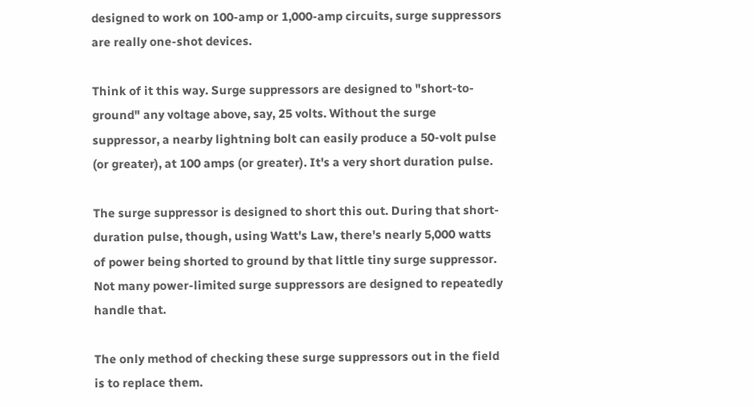designed to work on 100-amp or 1,000-amp circuits, surge suppressors are really one-shot devices.

Think of it this way. Surge suppressors are designed to "short-to-ground" any voltage above, say, 25 volts. Without the surge suppressor, a nearby lightning bolt can easily produce a 50-volt pulse (or greater), at 100 amps (or greater). It's a very short duration pulse.

The surge suppressor is designed to short this out. During that short-duration pulse, though, using Watt's Law, there's nearly 5,000 watts of power being shorted to ground by that little tiny surge suppressor. Not many power-limited surge suppressors are designed to repeatedly handle that.

The only method of checking these surge suppressors out in the field is to replace them.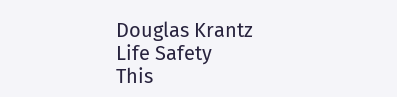Douglas Krantz
Life Safety
This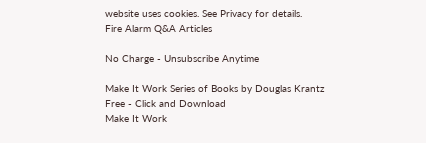website uses cookies. See Privacy for details.
Fire Alarm Q&A Articles

No Charge - Unsubscribe Anytime

Make It Work Series of Books by Douglas Krantz
Free - Click and Download
Make It Work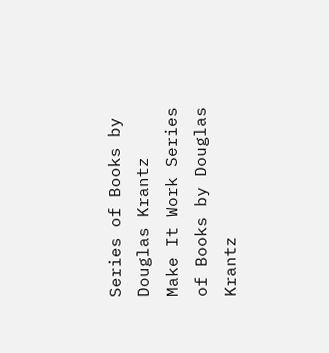Series of Books by Douglas Krantz
Make It Work Series of Books by Douglas Krantz